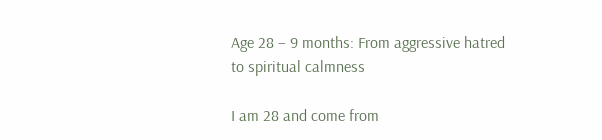Age 28 – 9 months: From aggressive hatred to spiritual calmness

I am 28 and come from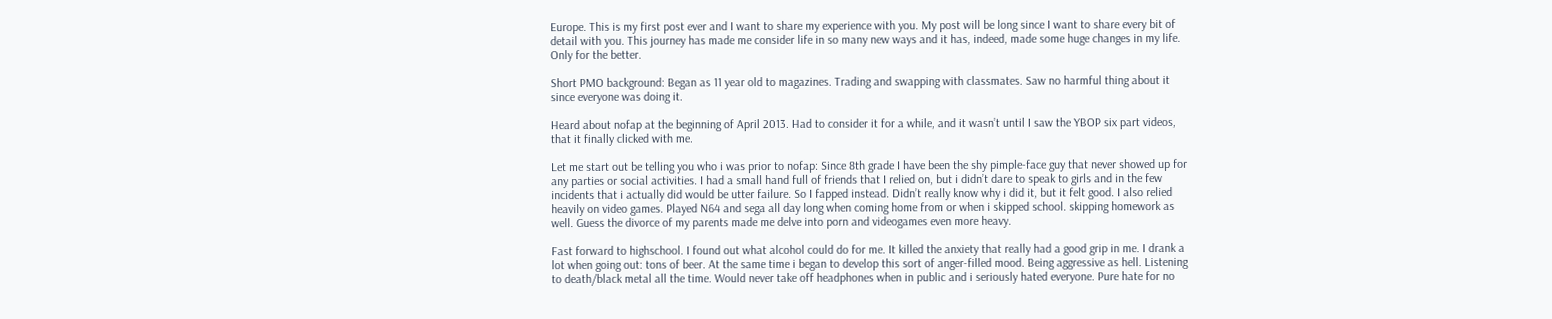Europe. This is my first post ever and I want to share my experience with you. My post will be long since I want to share every bit of detail with you. This journey has made me consider life in so many new ways and it has, indeed, made some huge changes in my life. Only for the better.

Short PMO background: Began as 11 year old to magazines. Trading and swapping with classmates. Saw no harmful thing about it since everyone was doing it.

Heard about nofap at the beginning of April 2013. Had to consider it for a while, and it wasn’t until I saw the YBOP six part videos, that it finally clicked with me.

Let me start out be telling you who i was prior to nofap: Since 8th grade I have been the shy pimple-face guy that never showed up for any parties or social activities. I had a small hand full of friends that I relied on, but i didn’t dare to speak to girls and in the few incidents that i actually did would be utter failure. So I fapped instead. Didn’t really know why i did it, but it felt good. I also relied heavily on video games. Played N64 and sega all day long when coming home from or when i skipped school. skipping homework as well. Guess the divorce of my parents made me delve into porn and videogames even more heavy.

Fast forward to highschool. I found out what alcohol could do for me. It killed the anxiety that really had a good grip in me. I drank a lot when going out: tons of beer. At the same time i began to develop this sort of anger-filled mood. Being aggressive as hell. Listening to death/black metal all the time. Would never take off headphones when in public and i seriously hated everyone. Pure hate for no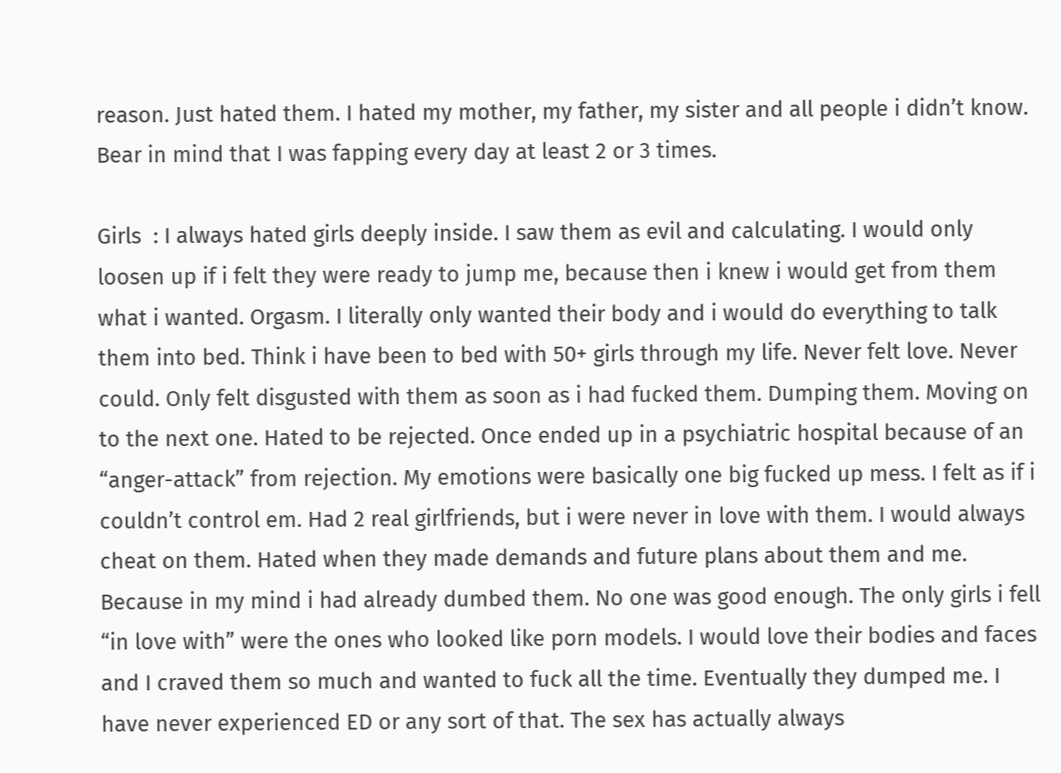reason. Just hated them. I hated my mother, my father, my sister and all people i didn’t know. Bear in mind that I was fapping every day at least 2 or 3 times.

Girls  : I always hated girls deeply inside. I saw them as evil and calculating. I would only loosen up if i felt they were ready to jump me, because then i knew i would get from them what i wanted. Orgasm. I literally only wanted their body and i would do everything to talk them into bed. Think i have been to bed with 50+ girls through my life. Never felt love. Never could. Only felt disgusted with them as soon as i had fucked them. Dumping them. Moving on to the next one. Hated to be rejected. Once ended up in a psychiatric hospital because of an “anger-attack” from rejection. My emotions were basically one big fucked up mess. I felt as if i couldn’t control em. Had 2 real girlfriends, but i were never in love with them. I would always cheat on them. Hated when they made demands and future plans about them and me. Because in my mind i had already dumbed them. No one was good enough. The only girls i fell “in love with” were the ones who looked like porn models. I would love their bodies and faces and I craved them so much and wanted to fuck all the time. Eventually they dumped me. I have never experienced ED or any sort of that. The sex has actually always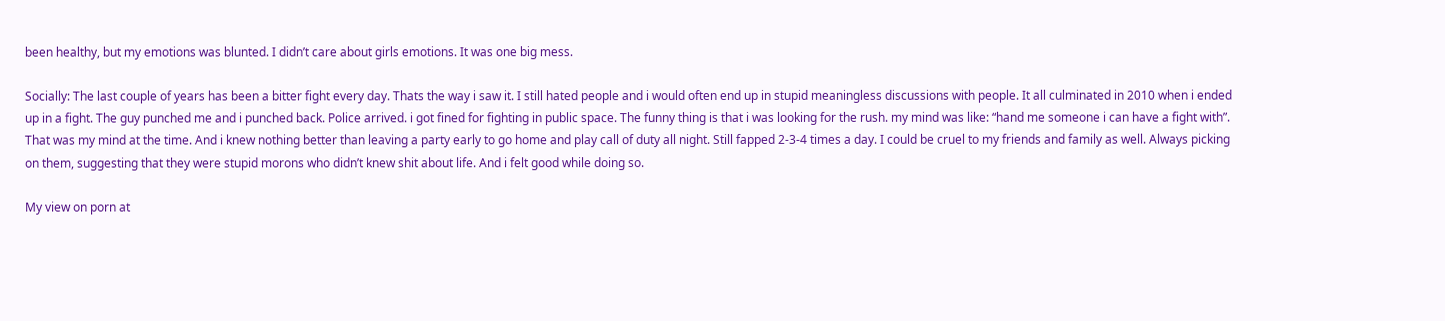been healthy, but my emotions was blunted. I didn’t care about girls emotions. It was one big mess.

Socially: The last couple of years has been a bitter fight every day. Thats the way i saw it. I still hated people and i would often end up in stupid meaningless discussions with people. It all culminated in 2010 when i ended up in a fight. The guy punched me and i punched back. Police arrived. i got fined for fighting in public space. The funny thing is that i was looking for the rush. my mind was like: “hand me someone i can have a fight with”. That was my mind at the time. And i knew nothing better than leaving a party early to go home and play call of duty all night. Still fapped 2-3-4 times a day. I could be cruel to my friends and family as well. Always picking on them, suggesting that they were stupid morons who didn’t knew shit about life. And i felt good while doing so.

My view on porn at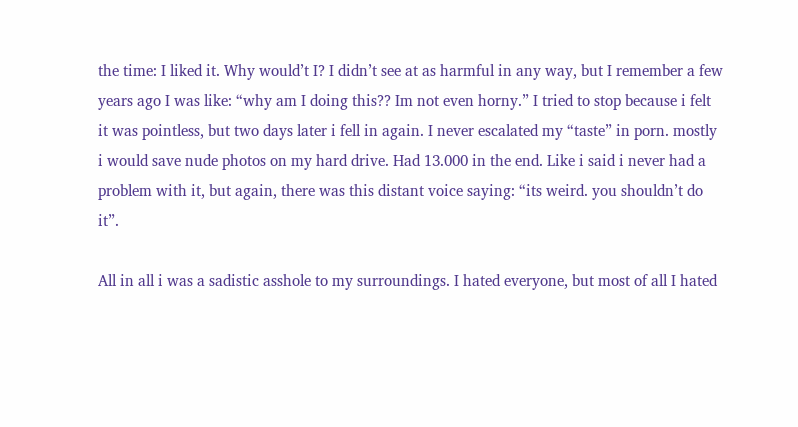the time: I liked it. Why would’t I? I didn’t see at as harmful in any way, but I remember a few years ago I was like: “why am I doing this?? Im not even horny.” I tried to stop because i felt it was pointless, but two days later i fell in again. I never escalated my “taste” in porn. mostly i would save nude photos on my hard drive. Had 13.000 in the end. Like i said i never had a problem with it, but again, there was this distant voice saying: “its weird. you shouldn’t do it”.

All in all i was a sadistic asshole to my surroundings. I hated everyone, but most of all I hated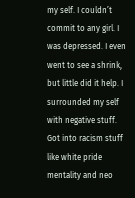my self. I couldn’t commit to any girl. I was depressed. I even went to see a shrink, but little did it help. I surrounded my self with negative stuff. Got into racism stuff like white pride mentality and neo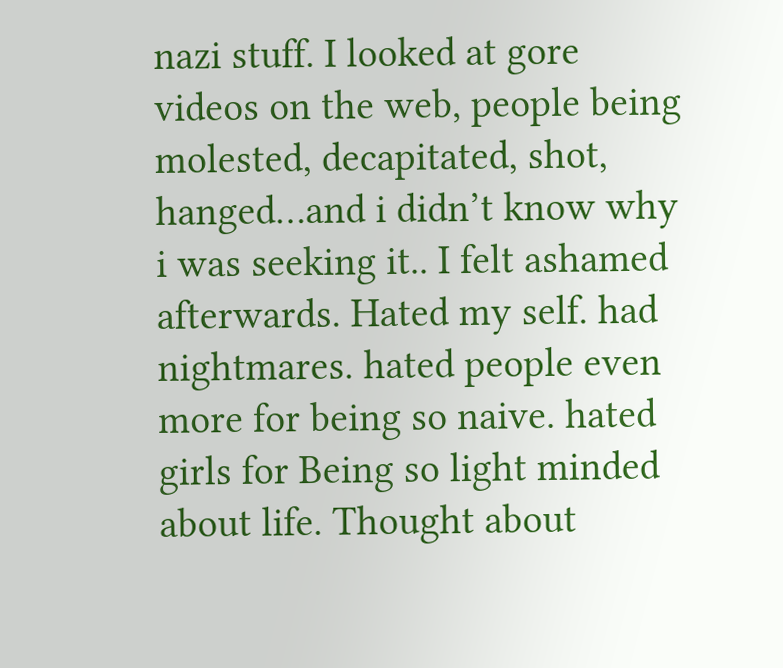nazi stuff. I looked at gore videos on the web, people being molested, decapitated, shot, hanged…and i didn’t know why i was seeking it.. I felt ashamed afterwards. Hated my self. had nightmares. hated people even more for being so naive. hated girls for Being so light minded about life. Thought about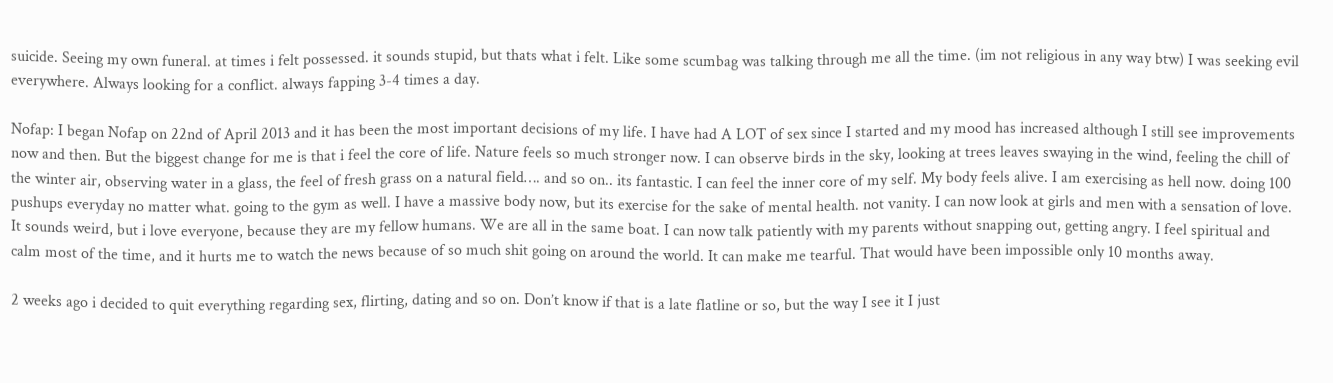suicide. Seeing my own funeral. at times i felt possessed. it sounds stupid, but thats what i felt. Like some scumbag was talking through me all the time. (im not religious in any way btw) I was seeking evil everywhere. Always looking for a conflict. always fapping 3-4 times a day.

Nofap: I began Nofap on 22nd of April 2013 and it has been the most important decisions of my life. I have had A LOT of sex since I started and my mood has increased although I still see improvements now and then. But the biggest change for me is that i feel the core of life. Nature feels so much stronger now. I can observe birds in the sky, looking at trees leaves swaying in the wind, feeling the chill of the winter air, observing water in a glass, the feel of fresh grass on a natural field…. and so on.. its fantastic. I can feel the inner core of my self. My body feels alive. I am exercising as hell now. doing 100 pushups everyday no matter what. going to the gym as well. I have a massive body now, but its exercise for the sake of mental health. not vanity. I can now look at girls and men with a sensation of love. It sounds weird, but i love everyone, because they are my fellow humans. We are all in the same boat. I can now talk patiently with my parents without snapping out, getting angry. I feel spiritual and calm most of the time, and it hurts me to watch the news because of so much shit going on around the world. It can make me tearful. That would have been impossible only 10 months away.

2 weeks ago i decided to quit everything regarding sex, flirting, dating and so on. Don’t know if that is a late flatline or so, but the way I see it I just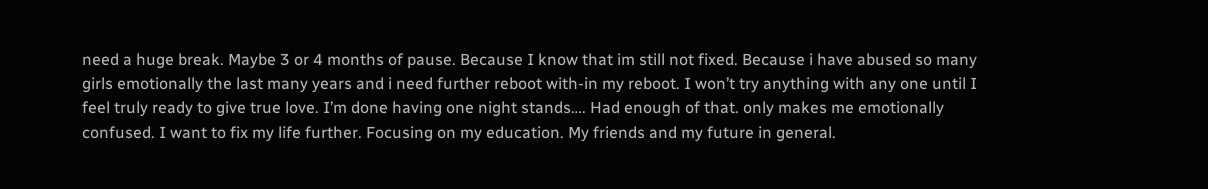need a huge break. Maybe 3 or 4 months of pause. Because I know that im still not fixed. Because i have abused so many girls emotionally the last many years and i need further reboot with-in my reboot. I won’t try anything with any one until I feel truly ready to give true love. I’m done having one night stands…. Had enough of that. only makes me emotionally confused. I want to fix my life further. Focusing on my education. My friends and my future in general.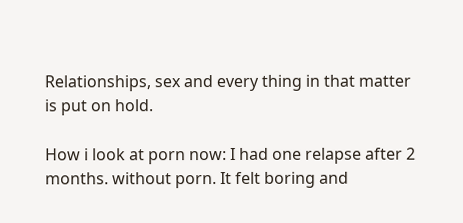Relationships, sex and every thing in that matter is put on hold.

How i look at porn now: I had one relapse after 2 months. without porn. It felt boring and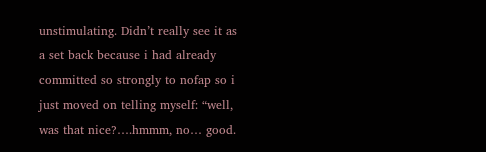unstimulating. Didn’t really see it as a set back because i had already committed so strongly to nofap so i just moved on telling myself: “well, was that nice?….hmmm, no… good.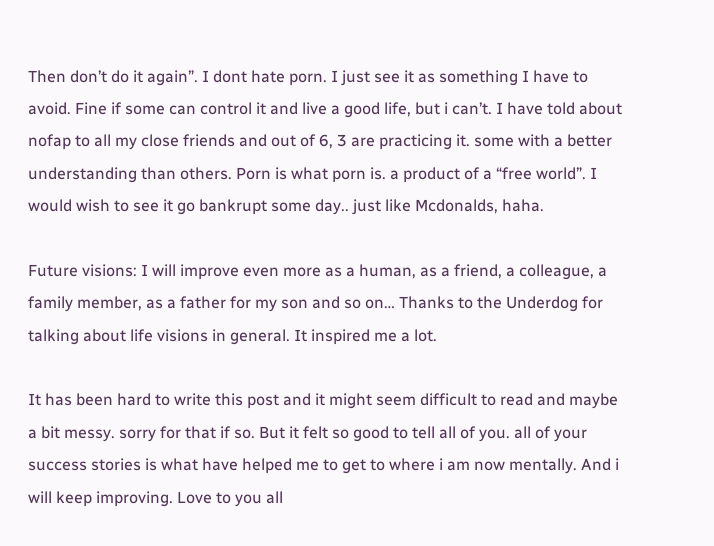Then don’t do it again”. I dont hate porn. I just see it as something I have to avoid. Fine if some can control it and live a good life, but i can’t. I have told about nofap to all my close friends and out of 6, 3 are practicing it. some with a better understanding than others. Porn is what porn is. a product of a “free world”. I would wish to see it go bankrupt some day.. just like Mcdonalds, haha.

Future visions: I will improve even more as a human, as a friend, a colleague, a family member, as a father for my son and so on… Thanks to the Underdog for talking about life visions in general. It inspired me a lot.

It has been hard to write this post and it might seem difficult to read and maybe a bit messy. sorry for that if so. But it felt so good to tell all of you. all of your success stories is what have helped me to get to where i am now mentally. And i will keep improving. Love to you all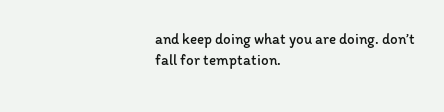and keep doing what you are doing. don’t fall for temptation.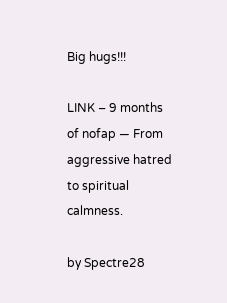Big hugs!!!

LINK – 9 months of nofap — From aggressive hatred to spiritual calmness.

by Spectre28